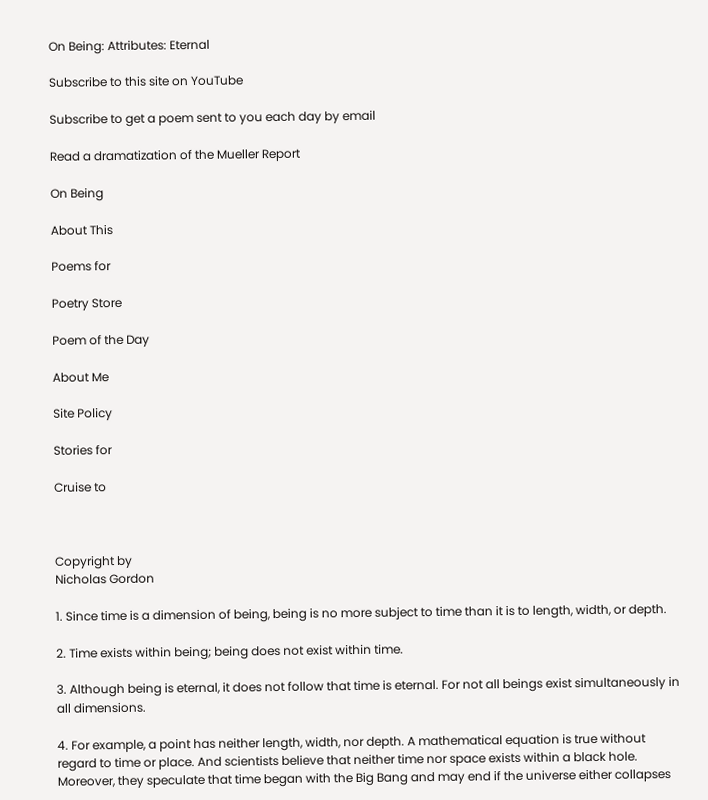On Being: Attributes: Eternal

Subscribe to this site on YouTube

Subscribe to get a poem sent to you each day by email

Read a dramatization of the Mueller Report

On Being

About This

Poems for

Poetry Store

Poem of the Day

About Me

Site Policy

Stories for

Cruise to



Copyright by
Nicholas Gordon

1. Since time is a dimension of being, being is no more subject to time than it is to length, width, or depth.

2. Time exists within being; being does not exist within time.

3. Although being is eternal, it does not follow that time is eternal. For not all beings exist simultaneously in all dimensions.

4. For example, a point has neither length, width, nor depth. A mathematical equation is true without regard to time or place. And scientists believe that neither time nor space exists within a black hole. Moreover, they speculate that time began with the Big Bang and may end if the universe either collapses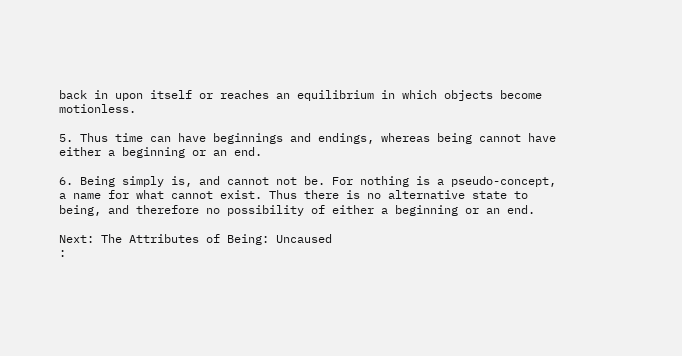back in upon itself or reaches an equilibrium in which objects become motionless.

5. Thus time can have beginnings and endings, whereas being cannot have either a beginning or an end.

6. Being simply is, and cannot not be. For nothing is a pseudo-concept, a name for what cannot exist. Thus there is no alternative state to being, and therefore no possibility of either a beginning or an end.

Next: The Attributes of Being: Uncaused
: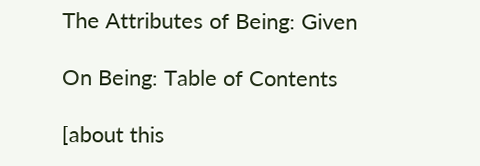The Attributes of Being: Given

On Being: Table of Contents

[about this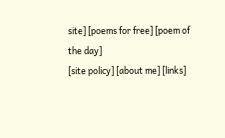site] [poems for free] [poem of the day]
[site policy] [about me] [links]